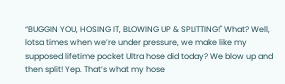“BUGGIN YOU, HOSING IT, BLOWING UP & SPLITTING!" What? Well, lotsa times when we’re under pressure, we make like my supposed lifetime pocket Ultra hose did today? We blow up and then split! Yep. That’s what my hose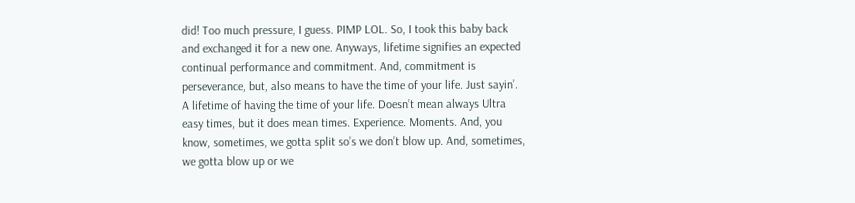did! Too much pressure, I guess. PIMP LOL. So, I took this baby back and exchanged it for a new one. Anyways, lifetime signifies an expected continual performance and commitment. And, commitment is perseverance, but, also means to have the time of your life. Just sayin’. A lifetime of having the time of your life. Doesn’t mean always Ultra easy times, but it does mean times. Experience. Moments. And, you know, sometimes, we gotta split so’s we don’t blow up. And, sometimes, we gotta blow up or we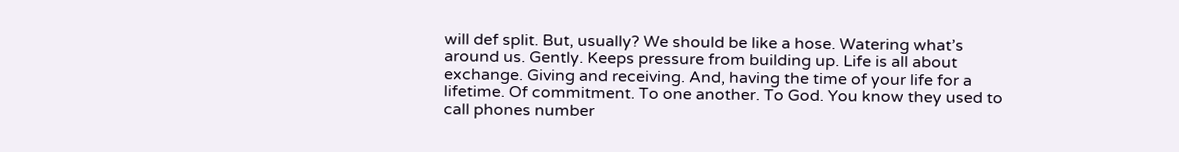will def split. But, usually? We should be like a hose. Watering what’s around us. Gently. Keeps pressure from building up. Life is all about exchange. Giving and receiving. And, having the time of your life for a lifetime. Of commitment. To one another. To God. You know they used to call phones number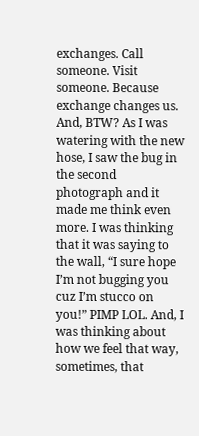exchanges. Call someone. Visit someone. Because exchange changes us. And, BTW? As I was watering with the new hose, I saw the bug in the second photograph and it made me think even more. I was thinking that it was saying to the wall, “I sure hope I’m not bugging you cuz I’m stucco on you!” PIMP LOL. And, I was thinking about how we feel that way, sometimes, that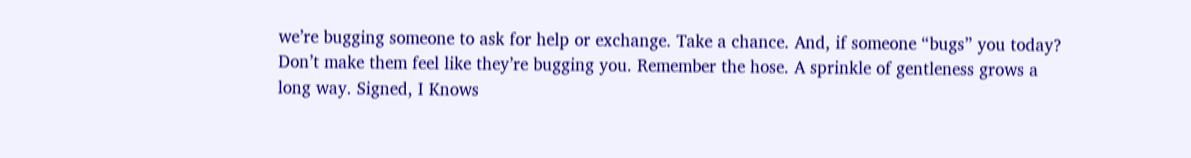we’re bugging someone to ask for help or exchange. Take a chance. And, if someone “bugs” you today? Don’t make them feel like they’re bugging you. Remember the hose. A sprinkle of gentleness grows a long way. Signed, I Knows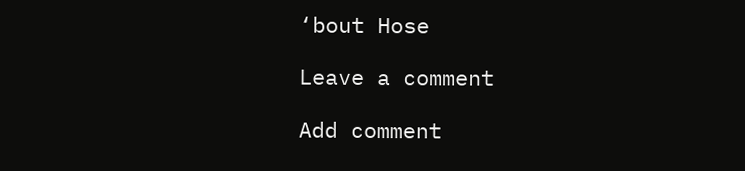‘bout Hose

Leave a comment

Add comment